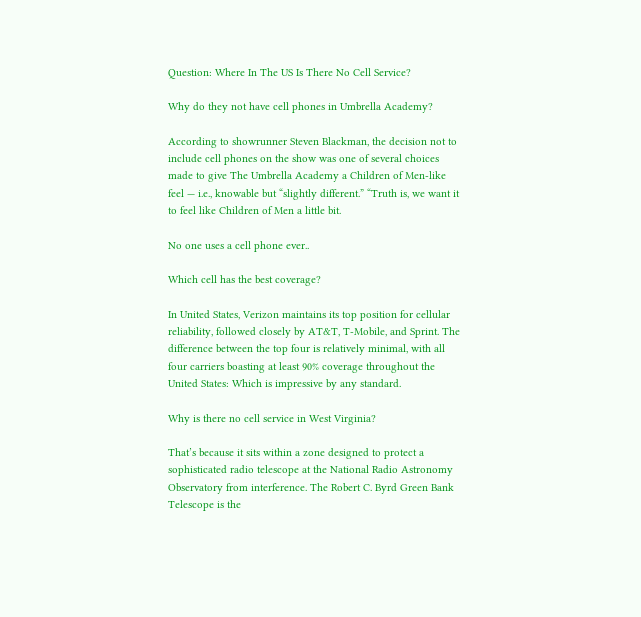Question: Where In The US Is There No Cell Service?

Why do they not have cell phones in Umbrella Academy?

According to showrunner Steven Blackman, the decision not to include cell phones on the show was one of several choices made to give The Umbrella Academy a Children of Men-like feel — i.e., knowable but “slightly different.” “Truth is, we want it to feel like Children of Men a little bit.

No one uses a cell phone ever..

Which cell has the best coverage?

In United States, Verizon maintains its top position for cellular reliability, followed closely by AT&T, T-Mobile, and Sprint. The difference between the top four is relatively minimal, with all four carriers boasting at least 90% coverage throughout the United States: Which is impressive by any standard.

Why is there no cell service in West Virginia?

That’s because it sits within a zone designed to protect a sophisticated radio telescope at the National Radio Astronomy Observatory from interference. The Robert C. Byrd Green Bank Telescope is the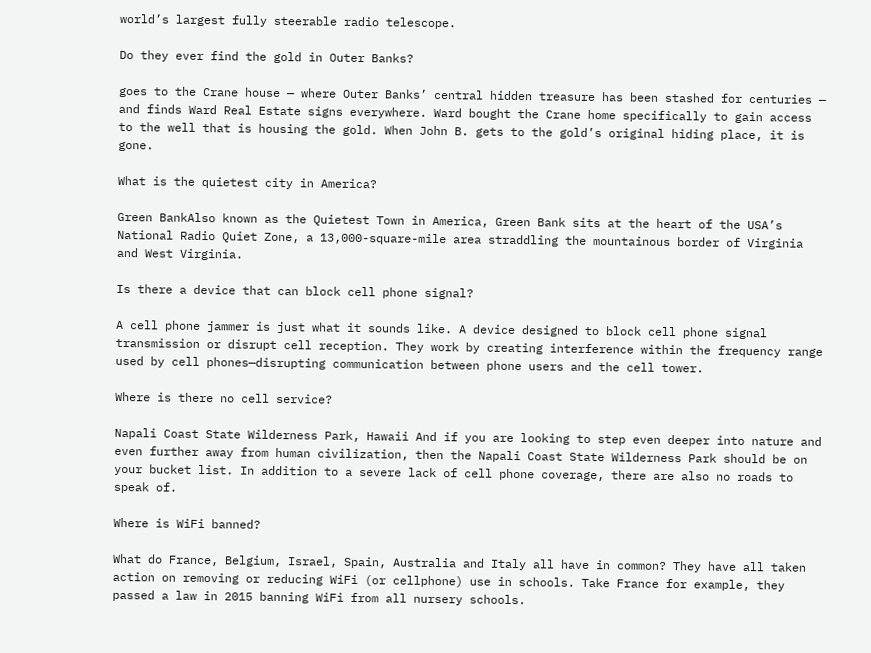world’s largest fully steerable radio telescope.

Do they ever find the gold in Outer Banks?

goes to the Crane house — where Outer Banks’ central hidden treasure has been stashed for centuries — and finds Ward Real Estate signs everywhere. Ward bought the Crane home specifically to gain access to the well that is housing the gold. When John B. gets to the gold’s original hiding place, it is gone.

What is the quietest city in America?

Green BankAlso known as the Quietest Town in America, Green Bank sits at the heart of the USA’s National Radio Quiet Zone, a 13,000-square-mile area straddling the mountainous border of Virginia and West Virginia.

Is there a device that can block cell phone signal?

A cell phone jammer is just what it sounds like. A device designed to block cell phone signal transmission or disrupt cell reception. They work by creating interference within the frequency range used by cell phones—disrupting communication between phone users and the cell tower.

Where is there no cell service?

Napali Coast State Wilderness Park, Hawaii And if you are looking to step even deeper into nature and even further away from human civilization, then the Napali Coast State Wilderness Park should be on your bucket list. In addition to a severe lack of cell phone coverage, there are also no roads to speak of.

Where is WiFi banned?

What do France, Belgium, Israel, Spain, Australia and Italy all have in common? They have all taken action on removing or reducing WiFi (or cellphone) use in schools. Take France for example, they passed a law in 2015 banning WiFi from all nursery schools.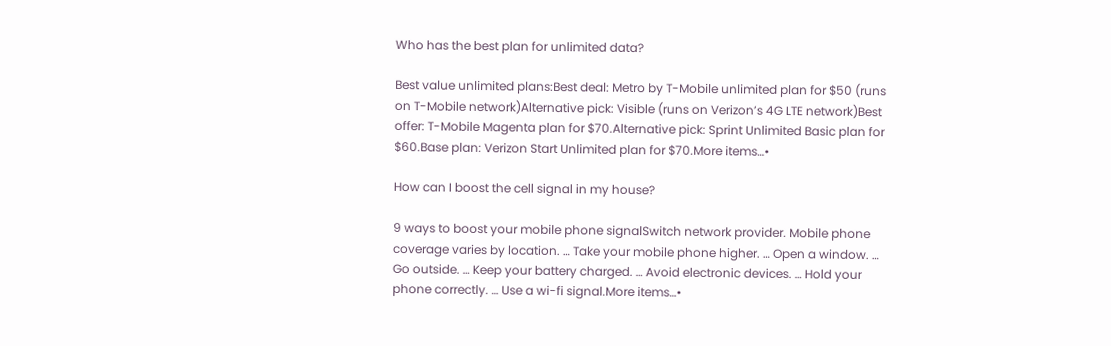Who has the best plan for unlimited data?

Best value unlimited plans:Best deal: Metro by T-Mobile unlimited plan for $50 (runs on T-Mobile network)Alternative pick: Visible (runs on Verizon’s 4G LTE network)Best offer: T-Mobile Magenta plan for $70.Alternative pick: Sprint Unlimited Basic plan for $60.Base plan: Verizon Start Unlimited plan for $70.More items…•

How can I boost the cell signal in my house?

9 ways to boost your mobile phone signalSwitch network provider. Mobile phone coverage varies by location. … Take your mobile phone higher. … Open a window. … Go outside. … Keep your battery charged. … Avoid electronic devices. … Hold your phone correctly. … Use a wi-fi signal.More items…•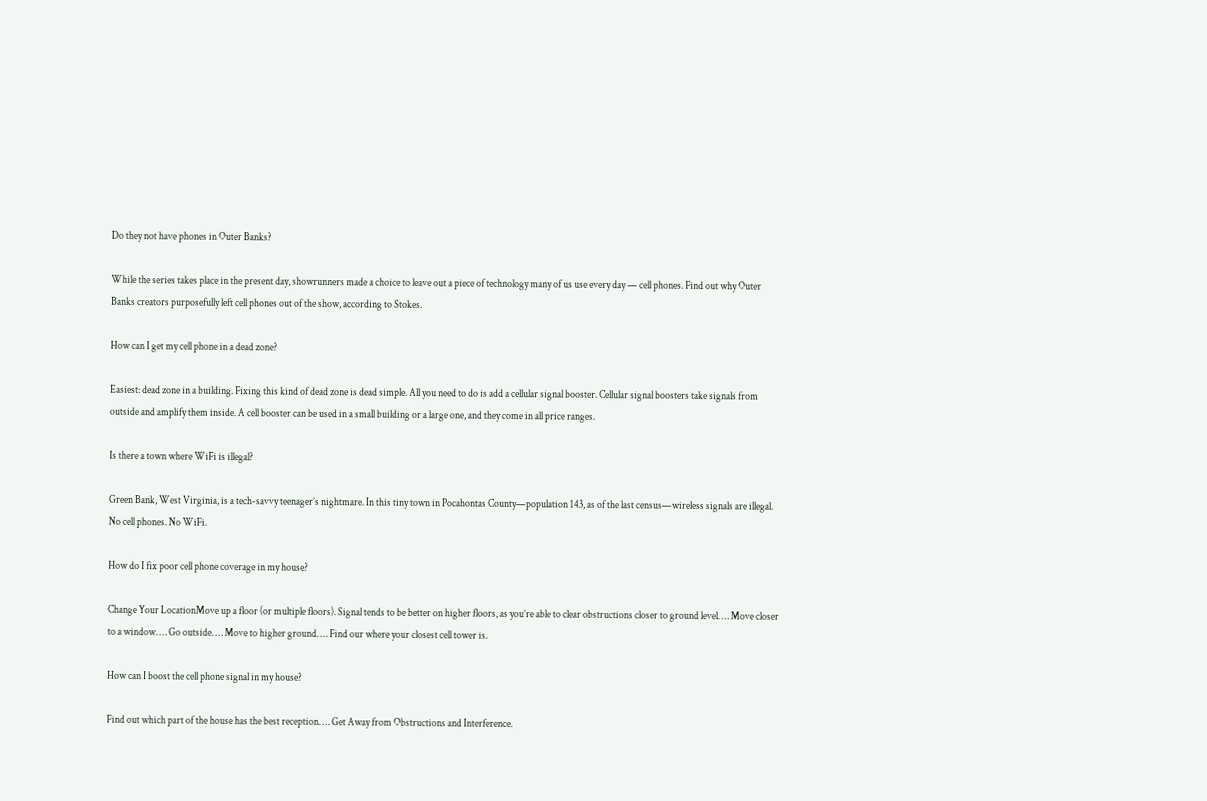Do they not have phones in Outer Banks?

While the series takes place in the present day, showrunners made a choice to leave out a piece of technology many of us use every day — cell phones. Find out why Outer Banks creators purposefully left cell phones out of the show, according to Stokes.

How can I get my cell phone in a dead zone?

Easiest: dead zone in a building. Fixing this kind of dead zone is dead simple. All you need to do is add a cellular signal booster. Cellular signal boosters take signals from outside and amplify them inside. A cell booster can be used in a small building or a large one, and they come in all price ranges.

Is there a town where WiFi is illegal?

Green Bank, West Virginia, is a tech-savvy teenager’s nightmare. In this tiny town in Pocahontas County—population 143, as of the last census—wireless signals are illegal. No cell phones. No WiFi.

How do I fix poor cell phone coverage in my house?

Change Your LocationMove up a floor (or multiple floors). Signal tends to be better on higher floors, as you’re able to clear obstructions closer to ground level. … Move closer to a window. … Go outside. … Move to higher ground. … Find our where your closest cell tower is.

How can I boost the cell phone signal in my house?

Find out which part of the house has the best reception. … Get Away from Obstructions and Interference.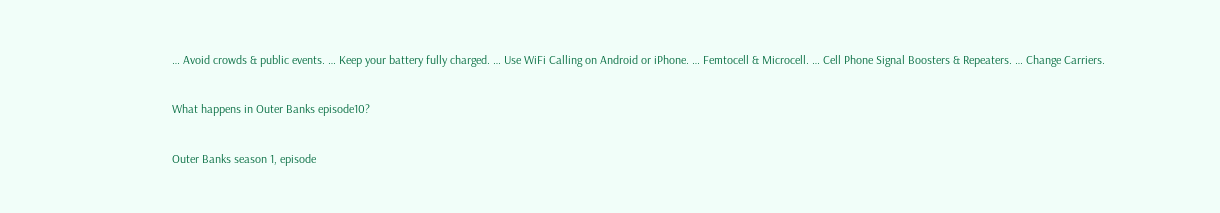… Avoid crowds & public events. … Keep your battery fully charged. … Use WiFi Calling on Android or iPhone. … Femtocell & Microcell. … Cell Phone Signal Boosters & Repeaters. … Change Carriers.

What happens in Outer Banks episode10?

Outer Banks season 1, episode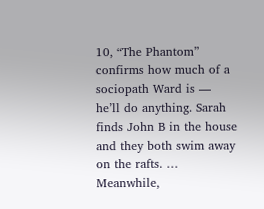10, “The Phantom” confirms how much of a sociopath Ward is — he’ll do anything. Sarah finds John B in the house and they both swim away on the rafts. … Meanwhile,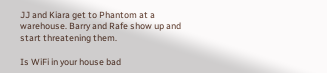JJ and Kiara get to Phantom at a warehouse. Barry and Rafe show up and start threatening them.

Is WiFi in your house bad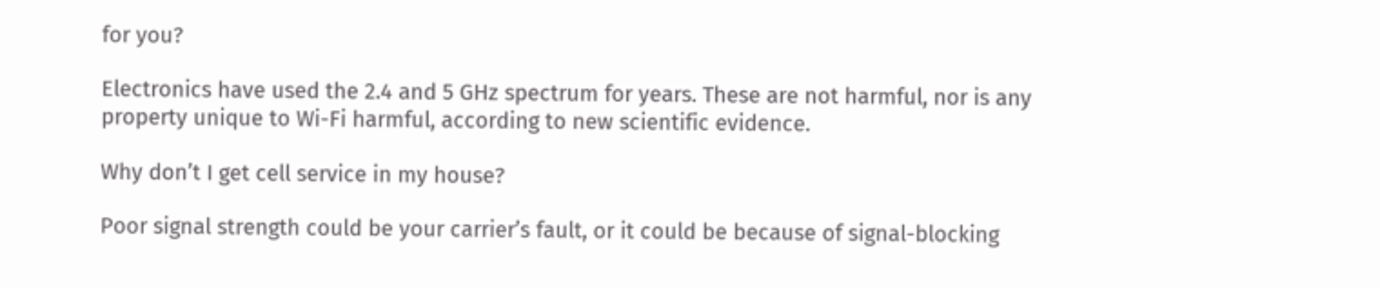for you?

Electronics have used the 2.4 and 5 GHz spectrum for years. These are not harmful, nor is any property unique to Wi-Fi harmful, according to new scientific evidence.

Why don’t I get cell service in my house?

Poor signal strength could be your carrier’s fault, or it could be because of signal-blocking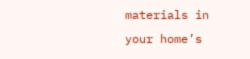materials in your home’s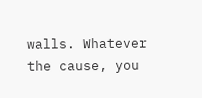walls. Whatever the cause, you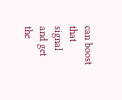can boost that signal and get the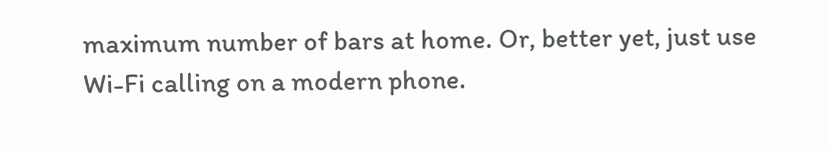maximum number of bars at home. Or, better yet, just use Wi-Fi calling on a modern phone.